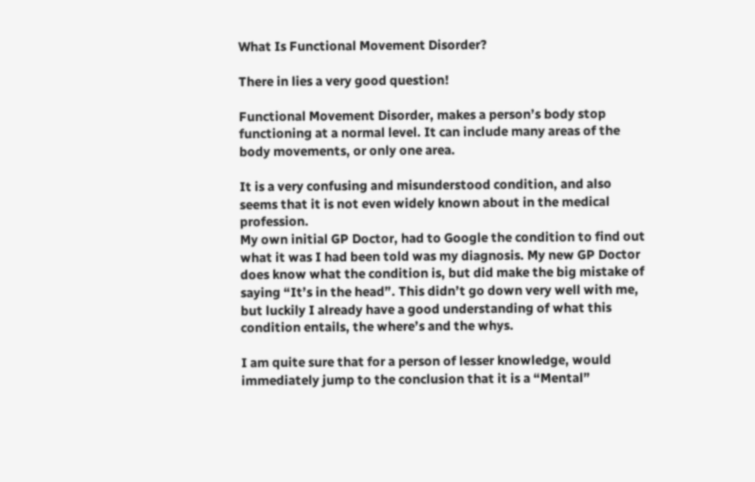What Is Functional Movement Disorder?

There in lies a very good question!

Functional Movement Disorder, makes a person’s body stop functioning at a normal level. It can include many areas of the body movements, or only one area.

It is a very confusing and misunderstood condition, and also seems that it is not even widely known about in the medical profession.
My own initial GP Doctor, had to Google the condition to find out what it was I had been told was my diagnosis. My new GP Doctor does know what the condition is, but did make the big mistake of saying “It’s in the head”. This didn’t go down very well with me, but luckily I already have a good understanding of what this condition entails, the where’s and the whys.

I am quite sure that for a person of lesser knowledge, would immediately jump to the conclusion that it is a “Mental”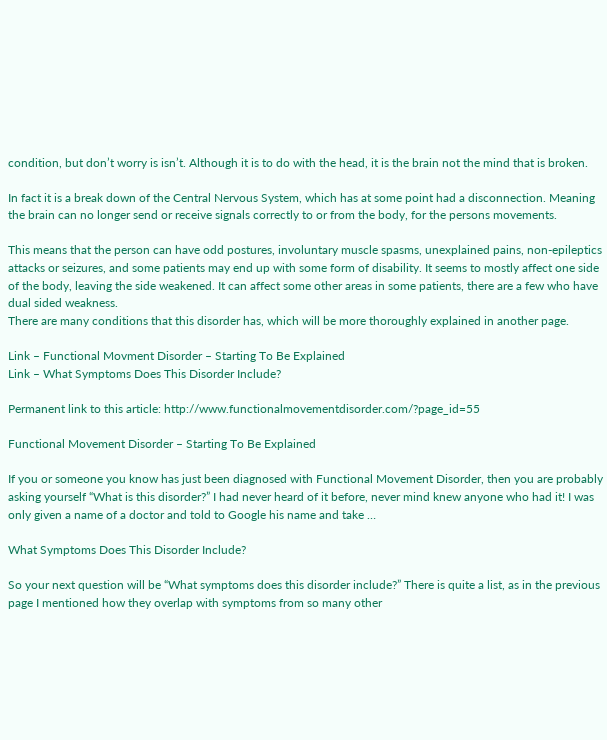condition, but don’t worry is isn’t. Although it is to do with the head, it is the brain not the mind that is broken.

In fact it is a break down of the Central Nervous System, which has at some point had a disconnection. Meaning the brain can no longer send or receive signals correctly to or from the body, for the persons movements.

This means that the person can have odd postures, involuntary muscle spasms, unexplained pains, non-epileptics attacks or seizures, and some patients may end up with some form of disability. It seems to mostly affect one side of the body, leaving the side weakened. It can affect some other areas in some patients, there are a few who have dual sided weakness.
There are many conditions that this disorder has, which will be more thoroughly explained in another page.

Link – Functional Movment Disorder – Starting To Be Explained
Link – What Symptoms Does This Disorder Include?

Permanent link to this article: http://www.functionalmovementdisorder.com/?page_id=55

Functional Movement Disorder – Starting To Be Explained

If you or someone you know has just been diagnosed with Functional Movement Disorder, then you are probably asking yourself “What is this disorder?” I had never heard of it before, never mind knew anyone who had it! I was only given a name of a doctor and told to Google his name and take …

What Symptoms Does This Disorder Include?

So your next question will be “What symptoms does this disorder include?” There is quite a list, as in the previous page I mentioned how they overlap with symptoms from so many other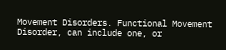Movement Disorders. Functional Movement Disorder, can include one, or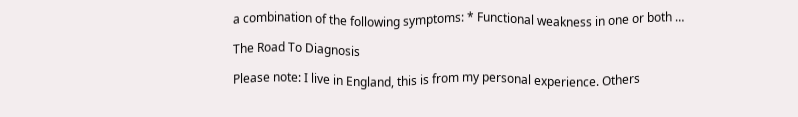a combination of the following symptoms: * Functional weakness in one or both …

The Road To Diagnosis

Please note: I live in England, this is from my personal experience. Others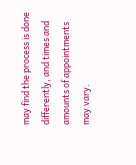may find the process is done differently, and times and amounts of appointments may vary.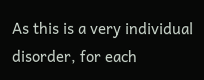As this is a very individual disorder, for each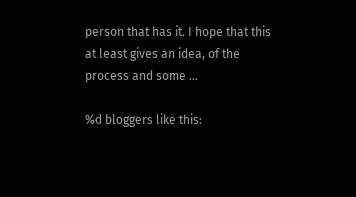person that has it. I hope that this at least gives an idea, of the process and some …

%d bloggers like this: